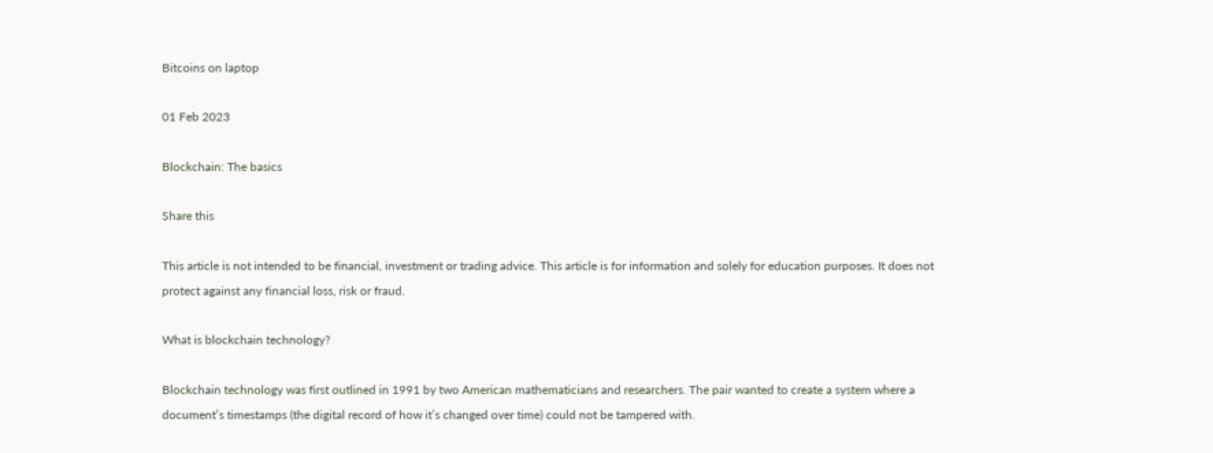Bitcoins on laptop

01 Feb 2023

Blockchain: The basics

Share this

This article is not intended to be financial, investment or trading advice. This article is for information and solely for education purposes. It does not protect against any financial loss, risk or fraud.

What is blockchain technology?

Blockchain technology was first outlined in 1991 by two American mathematicians and researchers. The pair wanted to create a system where a document’s timestamps (the digital record of how it’s changed over time) could not be tampered with.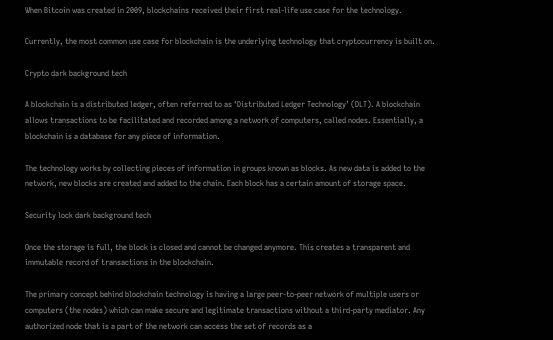When Bitcoin was created in 2009, blockchains received their first real-life use case for the technology.

Currently, the most common use case for blockchain is the underlying technology that cryptocurrency is built on.

Crypto dark background tech

A blockchain is a distributed ledger, often referred to as ‘Distributed Ledger Technology’ (DLT). A blockchain allows transactions to be facilitated and recorded among a network of computers, called nodes. Essentially, a blockchain is a database for any piece of information.

The technology works by collecting pieces of information in groups known as blocks. As new data is added to the network, new blocks are created and added to the chain. Each block has a certain amount of storage space.

Security lock dark background tech

Once the storage is full, the block is closed and cannot be changed anymore. This creates a transparent and immutable record of transactions in the blockchain.

The primary concept behind blockchain technology is having a large peer-to-peer network of multiple users or computers (the nodes) which can make secure and legitimate transactions without a third-party mediator. Any authorized node that is a part of the network can access the set of records as a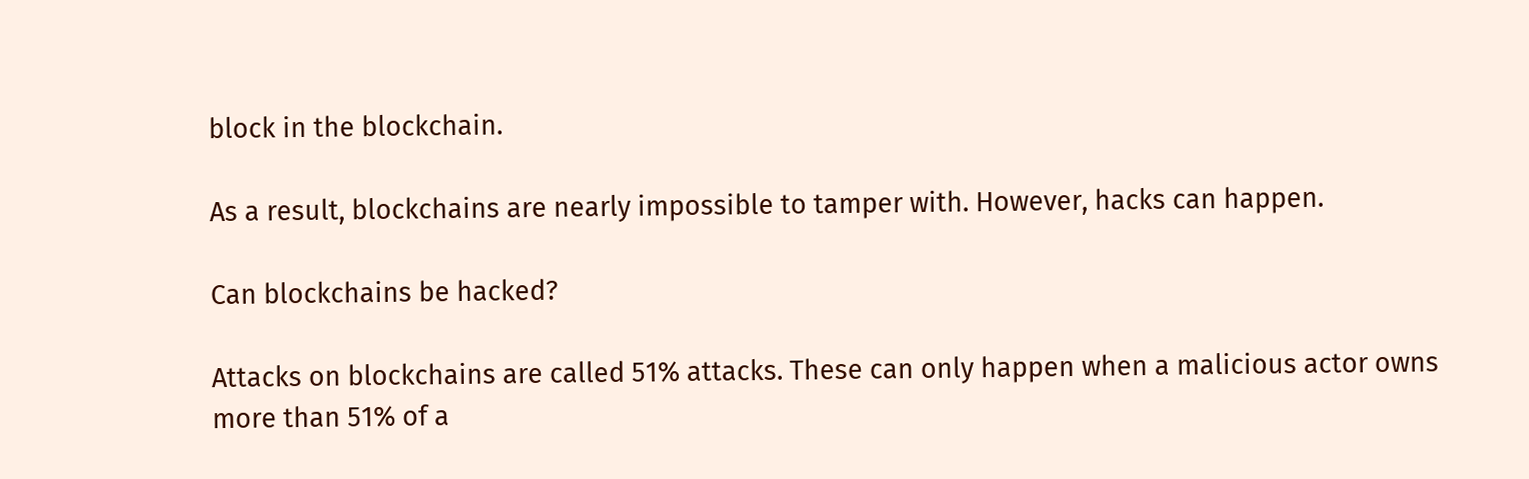block in the blockchain.

As a result, blockchains are nearly impossible to tamper with. However, hacks can happen.

Can blockchains be hacked?

Attacks on blockchains are called 51% attacks. These can only happen when a malicious actor owns more than 51% of a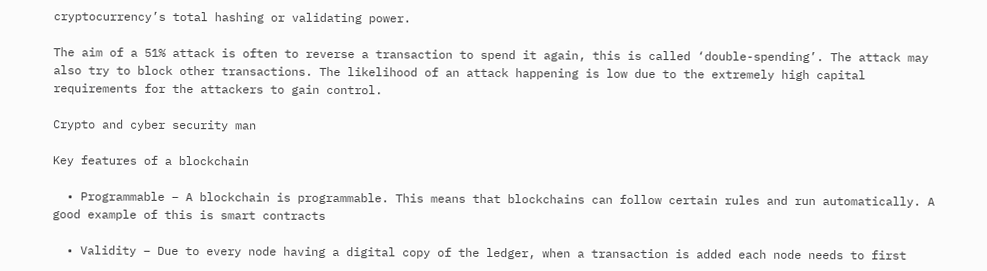cryptocurrency’s total hashing or validating power.

The aim of a 51% attack is often to reverse a transaction to spend it again, this is called ‘double-spending’. The attack may also try to block other transactions. The likelihood of an attack happening is low due to the extremely high capital requirements for the attackers to gain control.

Crypto and cyber security man

Key features of a blockchain

  • Programmable – A blockchain is programmable. This means that blockchains can follow certain rules and run automatically. A good example of this is smart contracts

  • Validity – Due to every node having a digital copy of the ledger, when a transaction is added each node needs to first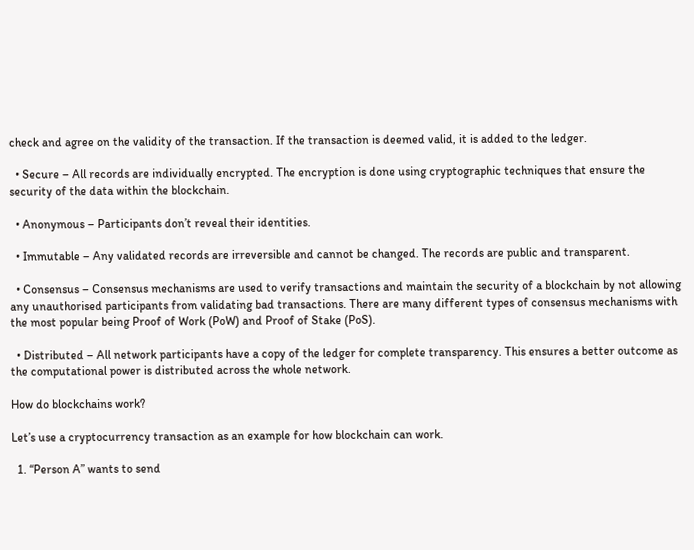check and agree on the validity of the transaction. If the transaction is deemed valid, it is added to the ledger.

  • Secure – All records are individually encrypted. The encryption is done using cryptographic techniques that ensure the security of the data within the blockchain.

  • Anonymous – Participants don’t reveal their identities.

  • Immutable – Any validated records are irreversible and cannot be changed. The records are public and transparent.

  • Consensus – Consensus mechanisms are used to verify transactions and maintain the security of a blockchain by not allowing any unauthorised participants from validating bad transactions. There are many different types of consensus mechanisms with the most popular being Proof of Work (PoW) and Proof of Stake (PoS).

  • Distributed – All network participants have a copy of the ledger for complete transparency. This ensures a better outcome as the computational power is distributed across the whole network.

How do blockchains work?

Let’s use a cryptocurrency transaction as an example for how blockchain can work.

  1. “Person A” wants to send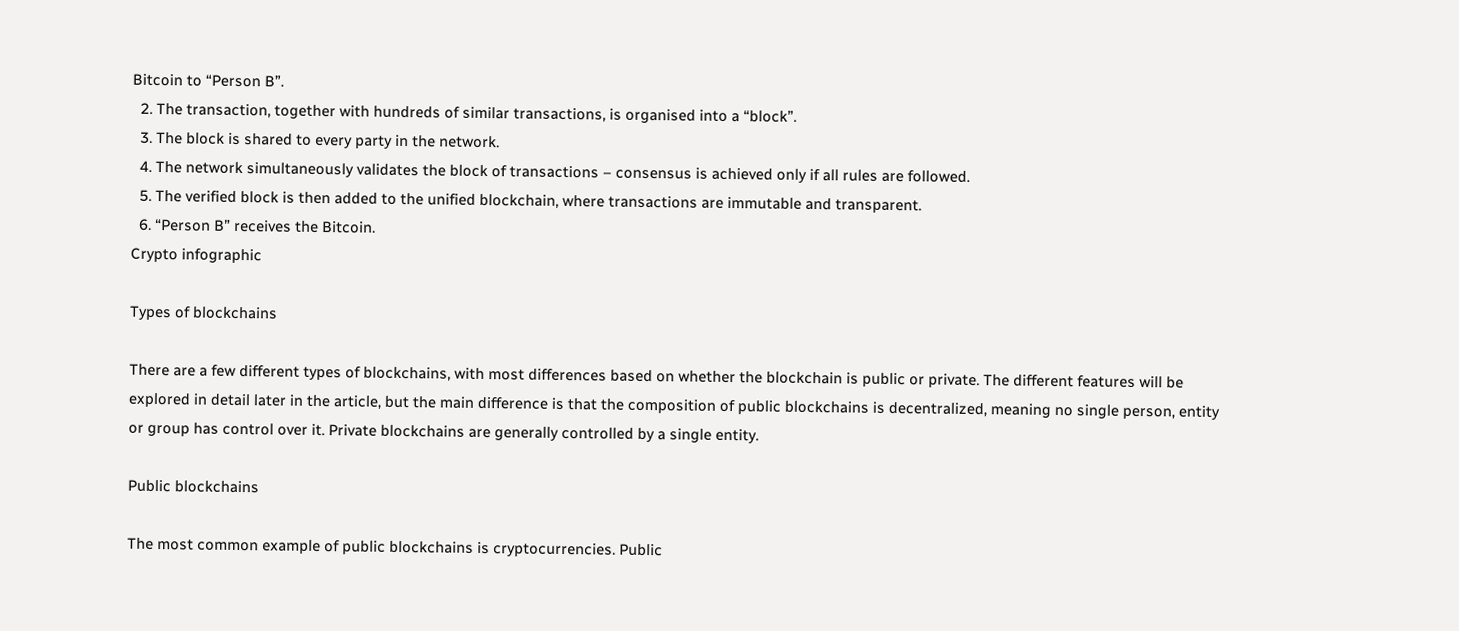Bitcoin to “Person B”.
  2. The transaction, together with hundreds of similar transactions, is organised into a “block”.
  3. The block is shared to every party in the network.
  4. The network simultaneously validates the block of transactions – consensus is achieved only if all rules are followed.
  5. The verified block is then added to the unified blockchain, where transactions are immutable and transparent.
  6. “Person B” receives the Bitcoin.
Crypto infographic

Types of blockchains

There are a few different types of blockchains, with most differences based on whether the blockchain is public or private. The different features will be explored in detail later in the article, but the main difference is that the composition of public blockchains is decentralized, meaning no single person, entity or group has control over it. Private blockchains are generally controlled by a single entity.

Public blockchains

The most common example of public blockchains is cryptocurrencies. Public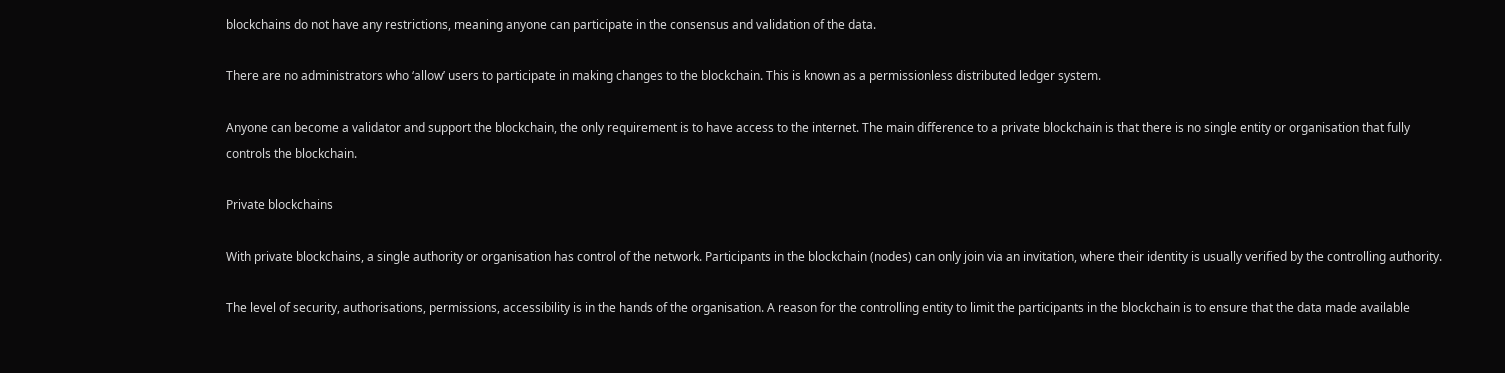blockchains do not have any restrictions, meaning anyone can participate in the consensus and validation of the data.

There are no administrators who ‘allow’ users to participate in making changes to the blockchain. This is known as a permissionless distributed ledger system.

Anyone can become a validator and support the blockchain, the only requirement is to have access to the internet. The main difference to a private blockchain is that there is no single entity or organisation that fully controls the blockchain.

Private blockchains

With private blockchains, a single authority or organisation has control of the network. Participants in the blockchain (nodes) can only join via an invitation, where their identity is usually verified by the controlling authority.

The level of security, authorisations, permissions, accessibility is in the hands of the organisation. A reason for the controlling entity to limit the participants in the blockchain is to ensure that the data made available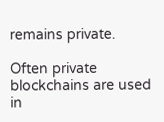remains private.

Often private blockchains are used in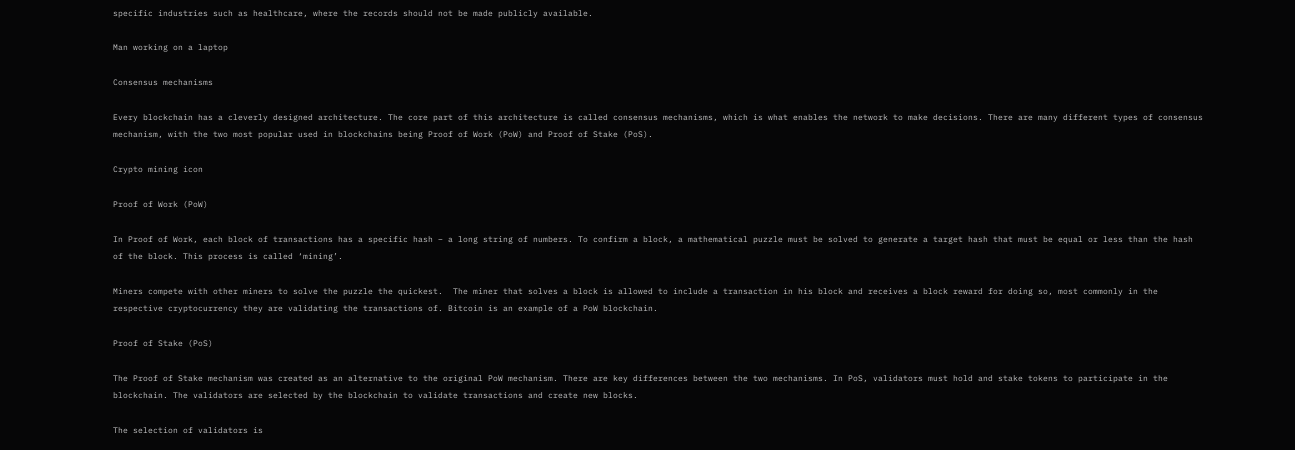specific industries such as healthcare, where the records should not be made publicly available.

Man working on a laptop

Consensus mechanisms

Every blockchain has a cleverly designed architecture. The core part of this architecture is called consensus mechanisms, which is what enables the network to make decisions. There are many different types of consensus mechanism, with the two most popular used in blockchains being Proof of Work (PoW) and Proof of Stake (PoS).

Crypto mining icon

Proof of Work (PoW)

In Proof of Work, each block of transactions has a specific hash – a long string of numbers. To confirm a block, a mathematical puzzle must be solved to generate a target hash that must be equal or less than the hash of the block. This process is called ‘mining’.

Miners compete with other miners to solve the puzzle the quickest.  The miner that solves a block is allowed to include a transaction in his block and receives a block reward for doing so, most commonly in the respective cryptocurrency they are validating the transactions of. Bitcoin is an example of a PoW blockchain.

Proof of Stake (PoS)

The Proof of Stake mechanism was created as an alternative to the original PoW mechanism. There are key differences between the two mechanisms. In PoS, validators must hold and stake tokens to participate in the blockchain. The validators are selected by the blockchain to validate transactions and create new blocks.

The selection of validators is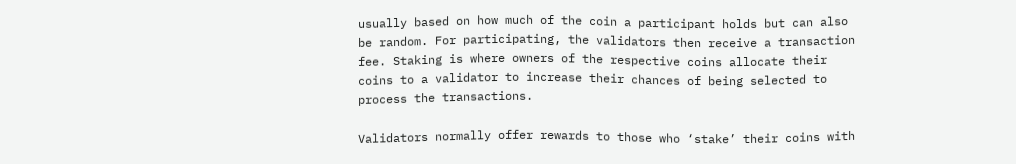usually based on how much of the coin a participant holds but can also be random. For participating, the validators then receive a transaction fee. Staking is where owners of the respective coins allocate their coins to a validator to increase their chances of being selected to process the transactions.

Validators normally offer rewards to those who ‘stake’ their coins with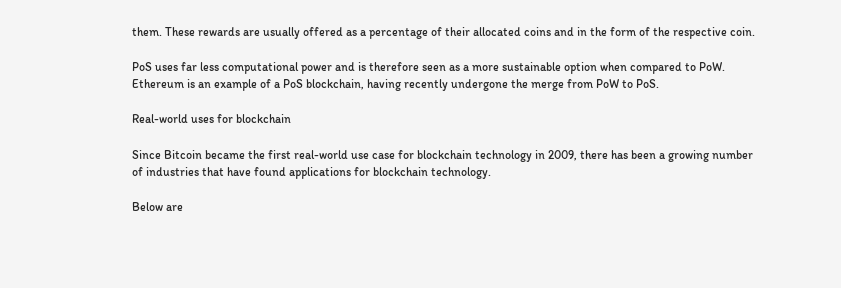them. These rewards are usually offered as a percentage of their allocated coins and in the form of the respective coin.

PoS uses far less computational power and is therefore seen as a more sustainable option when compared to PoW. Ethereum is an example of a PoS blockchain, having recently undergone the merge from PoW to PoS.

Real-world uses for blockchain

Since Bitcoin became the first real-world use case for blockchain technology in 2009, there has been a growing number of industries that have found applications for blockchain technology.

Below are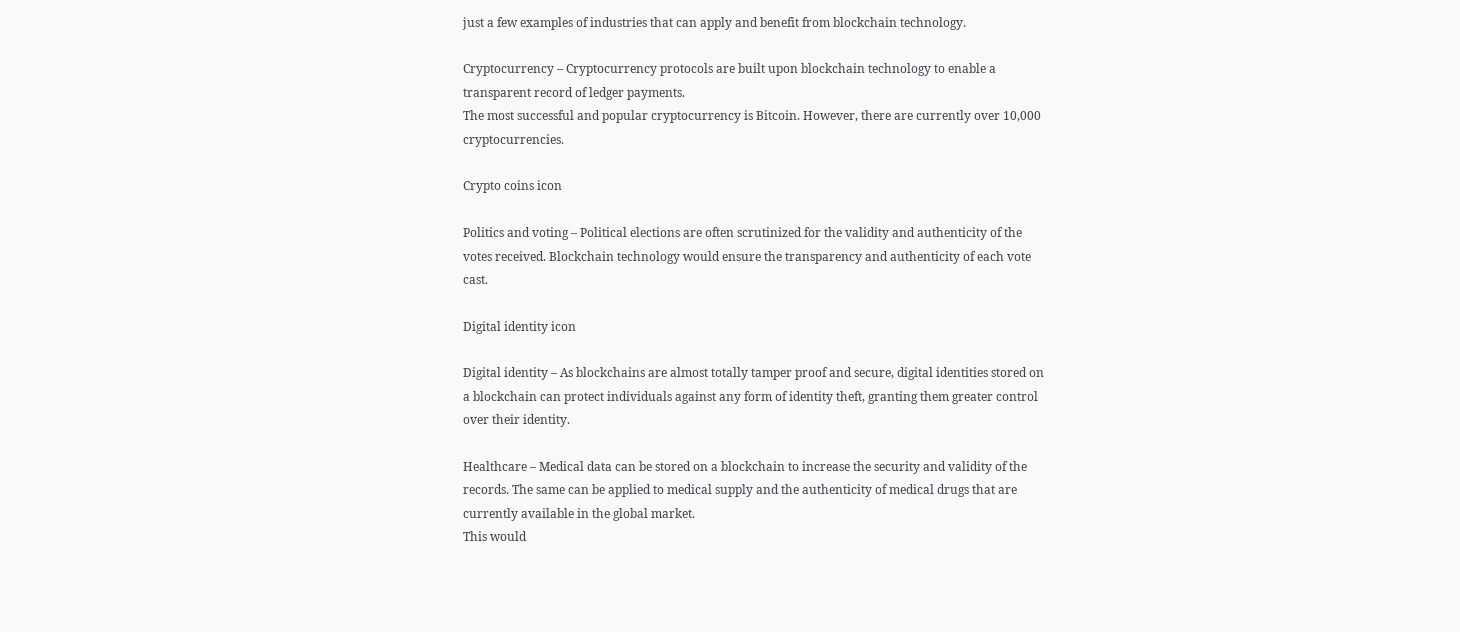just a few examples of industries that can apply and benefit from blockchain technology.

Cryptocurrency – Cryptocurrency protocols are built upon blockchain technology to enable a transparent record of ledger payments.
The most successful and popular cryptocurrency is Bitcoin. However, there are currently over 10,000 cryptocurrencies.

Crypto coins icon

Politics and voting – Political elections are often scrutinized for the validity and authenticity of the votes received. Blockchain technology would ensure the transparency and authenticity of each vote cast.

Digital identity icon

Digital identity – As blockchains are almost totally tamper proof and secure, digital identities stored on a blockchain can protect individuals against any form of identity theft, granting them greater control over their identity.

Healthcare – Medical data can be stored on a blockchain to increase the security and validity of the records. The same can be applied to medical supply and the authenticity of medical drugs that are currently available in the global market.
This would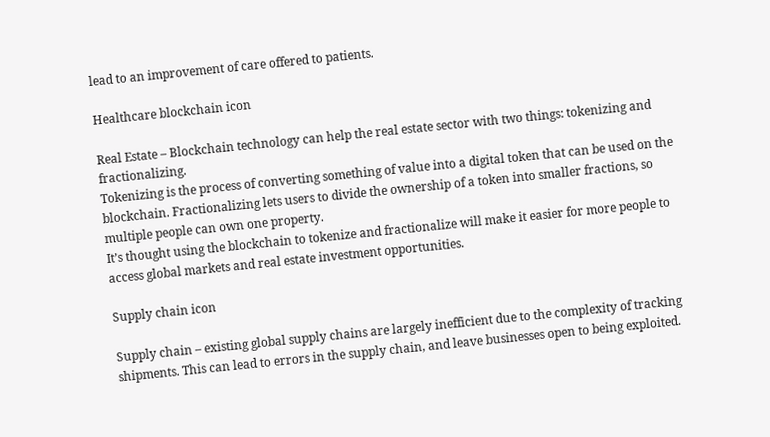lead to an improvement of care offered to patients.

Healthcare blockchain icon

Real Estate – Blockchain technology can help the real estate sector with two things: tokenizing and fractionalizing.
Tokenizing is the process of converting something of value into a digital token that can be used on the blockchain. Fractionalizing lets users to divide the ownership of a token into smaller fractions, so multiple people can own one property.
It’s thought using the blockchain to tokenize and fractionalize will make it easier for more people to access global markets and real estate investment opportunities.

Supply chain icon

Supply chain – existing global supply chains are largely inefficient due to the complexity of tracking shipments. This can lead to errors in the supply chain, and leave businesses open to being exploited.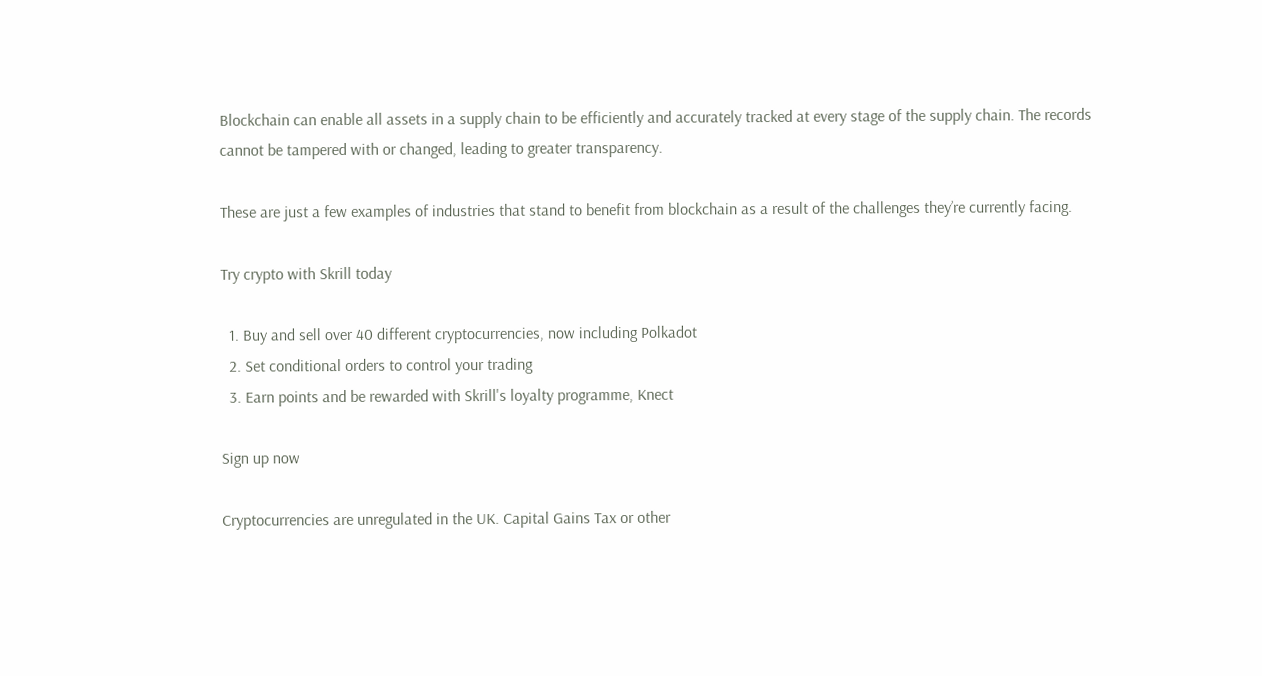Blockchain can enable all assets in a supply chain to be efficiently and accurately tracked at every stage of the supply chain. The records cannot be tampered with or changed, leading to greater transparency.

These are just a few examples of industries that stand to benefit from blockchain as a result of the challenges they’re currently facing.

Try crypto with Skrill today

  1. Buy and sell over 40 different cryptocurrencies, now including Polkadot
  2. Set conditional orders to control your trading
  3. Earn points and be rewarded with Skrill's loyalty programme, Knect

Sign up now

Cryptocurrencies are unregulated in the UK. Capital Gains Tax or other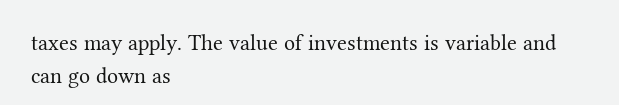taxes may apply. The value of investments is variable and can go down as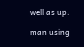well as up.

man using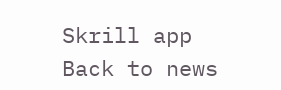Skrill app
Back to news